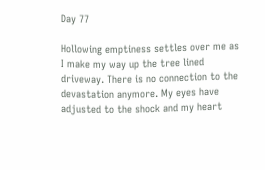Day 77

Hollowing emptiness settles over me as I make my way up the tree lined driveway. There is no connection to the devastation anymore. My eyes have adjusted to the shock and my heart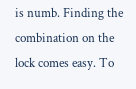is numb. Finding the combination on the lock comes easy. To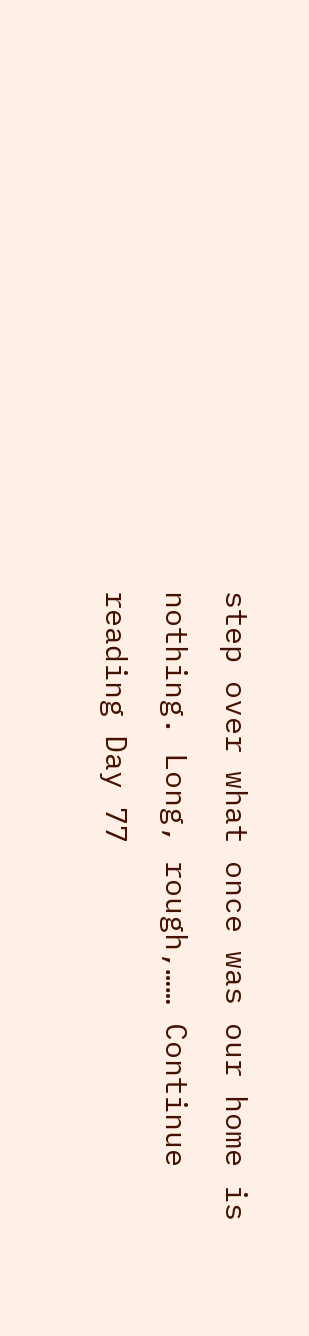step over what once was our home is nothing. Long, rough,…… Continue reading Day 77